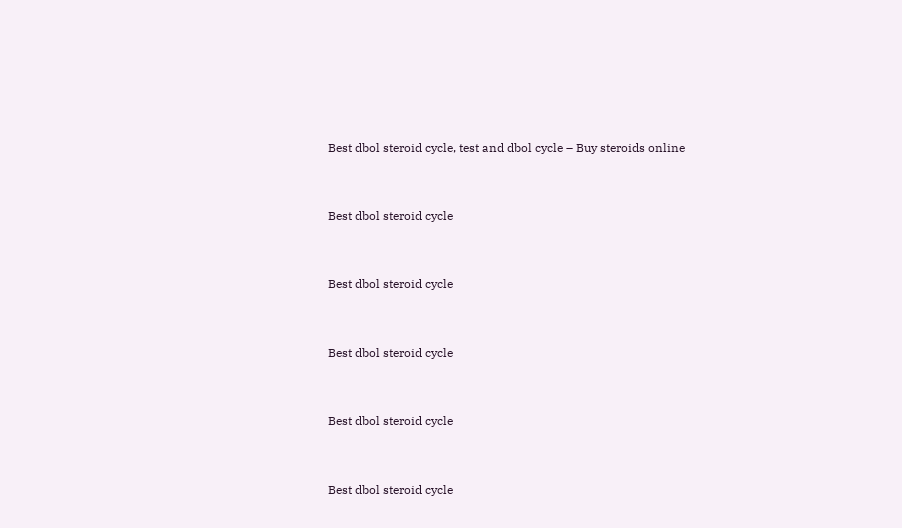Best dbol steroid cycle, test and dbol cycle – Buy steroids online


Best dbol steroid cycle


Best dbol steroid cycle


Best dbol steroid cycle


Best dbol steroid cycle


Best dbol steroid cycle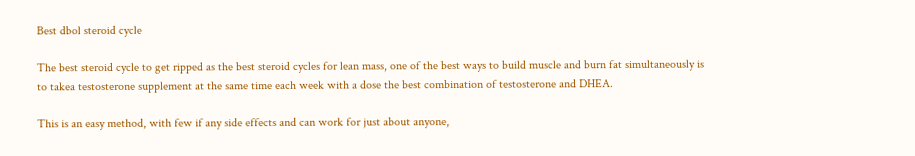Best dbol steroid cycle

The best steroid cycle to get ripped as the best steroid cycles for lean mass, one of the best ways to build muscle and burn fat simultaneously is to takea testosterone supplement at the same time each week with a dose the best combination of testosterone and DHEA.

This is an easy method, with few if any side effects and can work for just about anyone,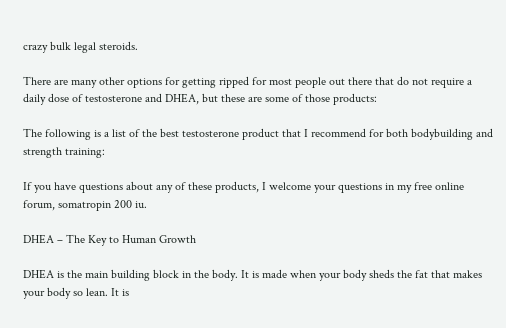crazy bulk legal steroids.

There are many other options for getting ripped for most people out there that do not require a daily dose of testosterone and DHEA, but these are some of those products:

The following is a list of the best testosterone product that I recommend for both bodybuilding and strength training:

If you have questions about any of these products, I welcome your questions in my free online forum, somatropin 200 iu.

DHEA – The Key to Human Growth

DHEA is the main building block in the body. It is made when your body sheds the fat that makes your body so lean. It is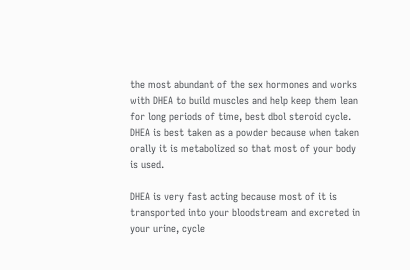the most abundant of the sex hormones and works with DHEA to build muscles and help keep them lean for long periods of time, best dbol steroid cycle. DHEA is best taken as a powder because when taken orally it is metabolized so that most of your body is used.

DHEA is very fast acting because most of it is transported into your bloodstream and excreted in your urine, cycle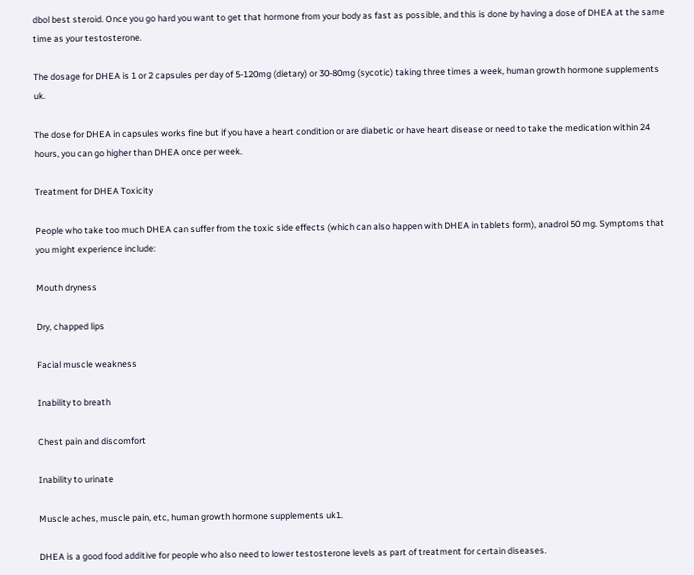dbol best steroid. Once you go hard you want to get that hormone from your body as fast as possible, and this is done by having a dose of DHEA at the same time as your testosterone.

The dosage for DHEA is 1 or 2 capsules per day of 5-120mg (dietary) or 30-80mg (sycotic) taking three times a week, human growth hormone supplements uk.

The dose for DHEA in capsules works fine but if you have a heart condition or are diabetic or have heart disease or need to take the medication within 24 hours, you can go higher than DHEA once per week.

Treatment for DHEA Toxicity

People who take too much DHEA can suffer from the toxic side effects (which can also happen with DHEA in tablets form), anadrol 50 mg. Symptoms that you might experience include:

Mouth dryness

Dry, chapped lips

Facial muscle weakness

Inability to breath

Chest pain and discomfort

Inability to urinate

Muscle aches, muscle pain, etc, human growth hormone supplements uk1.

DHEA is a good food additive for people who also need to lower testosterone levels as part of treatment for certain diseases.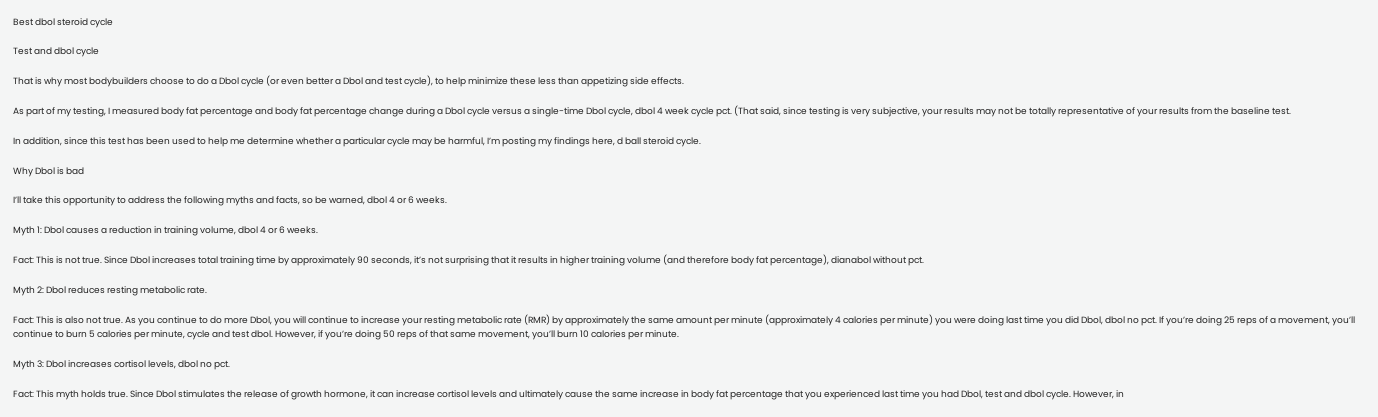Best dbol steroid cycle

Test and dbol cycle

That is why most bodybuilders choose to do a Dbol cycle (or even better a Dbol and test cycle), to help minimize these less than appetizing side effects.

As part of my testing, I measured body fat percentage and body fat percentage change during a Dbol cycle versus a single-time Dbol cycle, dbol 4 week cycle pct. (That said, since testing is very subjective, your results may not be totally representative of your results from the baseline test.

In addition, since this test has been used to help me determine whether a particular cycle may be harmful, I’m posting my findings here, d ball steroid cycle.

Why Dbol is bad

I’ll take this opportunity to address the following myths and facts, so be warned, dbol 4 or 6 weeks.

Myth 1: Dbol causes a reduction in training volume, dbol 4 or 6 weeks.

Fact: This is not true. Since Dbol increases total training time by approximately 90 seconds, it’s not surprising that it results in higher training volume (and therefore body fat percentage), dianabol without pct.

Myth 2: Dbol reduces resting metabolic rate.

Fact: This is also not true. As you continue to do more Dbol, you will continue to increase your resting metabolic rate (RMR) by approximately the same amount per minute (approximately 4 calories per minute) you were doing last time you did Dbol, dbol no pct. If you’re doing 25 reps of a movement, you’ll continue to burn 5 calories per minute, cycle and test dbol. However, if you’re doing 50 reps of that same movement, you’ll burn 10 calories per minute.

Myth 3: Dbol increases cortisol levels, dbol no pct.

Fact: This myth holds true. Since Dbol stimulates the release of growth hormone, it can increase cortisol levels and ultimately cause the same increase in body fat percentage that you experienced last time you had Dbol, test and dbol cycle. However, in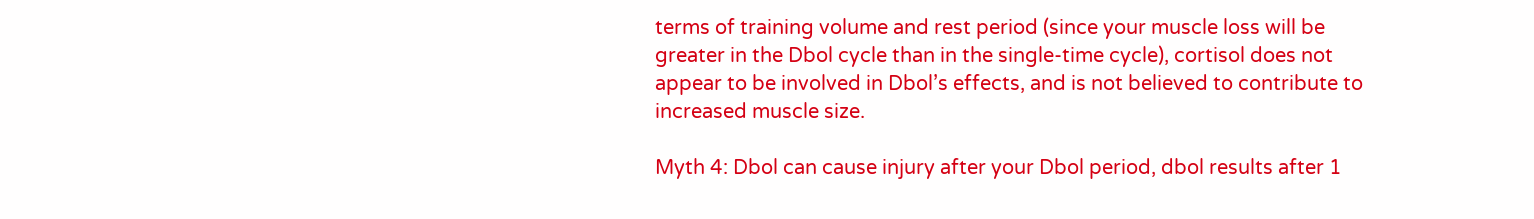terms of training volume and rest period (since your muscle loss will be greater in the Dbol cycle than in the single-time cycle), cortisol does not appear to be involved in Dbol’s effects, and is not believed to contribute to increased muscle size.

Myth 4: Dbol can cause injury after your Dbol period, dbol results after 1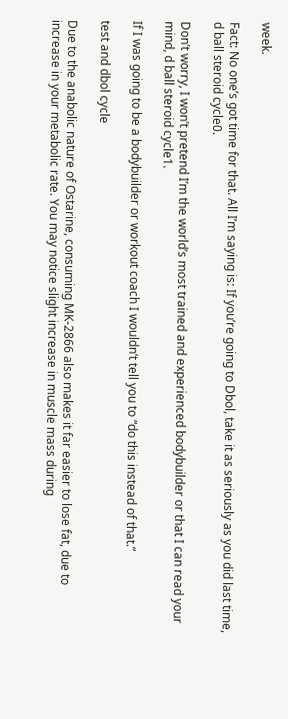week.

Fact: No one’s got time for that. All I’m saying is: If you’re going to Dbol, take it as seriously as you did last time, d ball steroid cycle0.

Don’t worry, I won’t pretend I’m the world’s most trained and experienced bodybuilder or that I can read your mind, d ball steroid cycle1.

If I was going to be a bodybuilder or workout coach I wouldn’t tell you to “do this instead of that.”

test and dbol cycle

Due to the anabolic nature of Ostarine, consuming MK-2866 also makes it far easier to lose fat, due to increase in your metabolic rate. You may notice slight increase in muscle mass during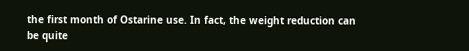the first month of Ostarine use. In fact, the weight reduction can be quite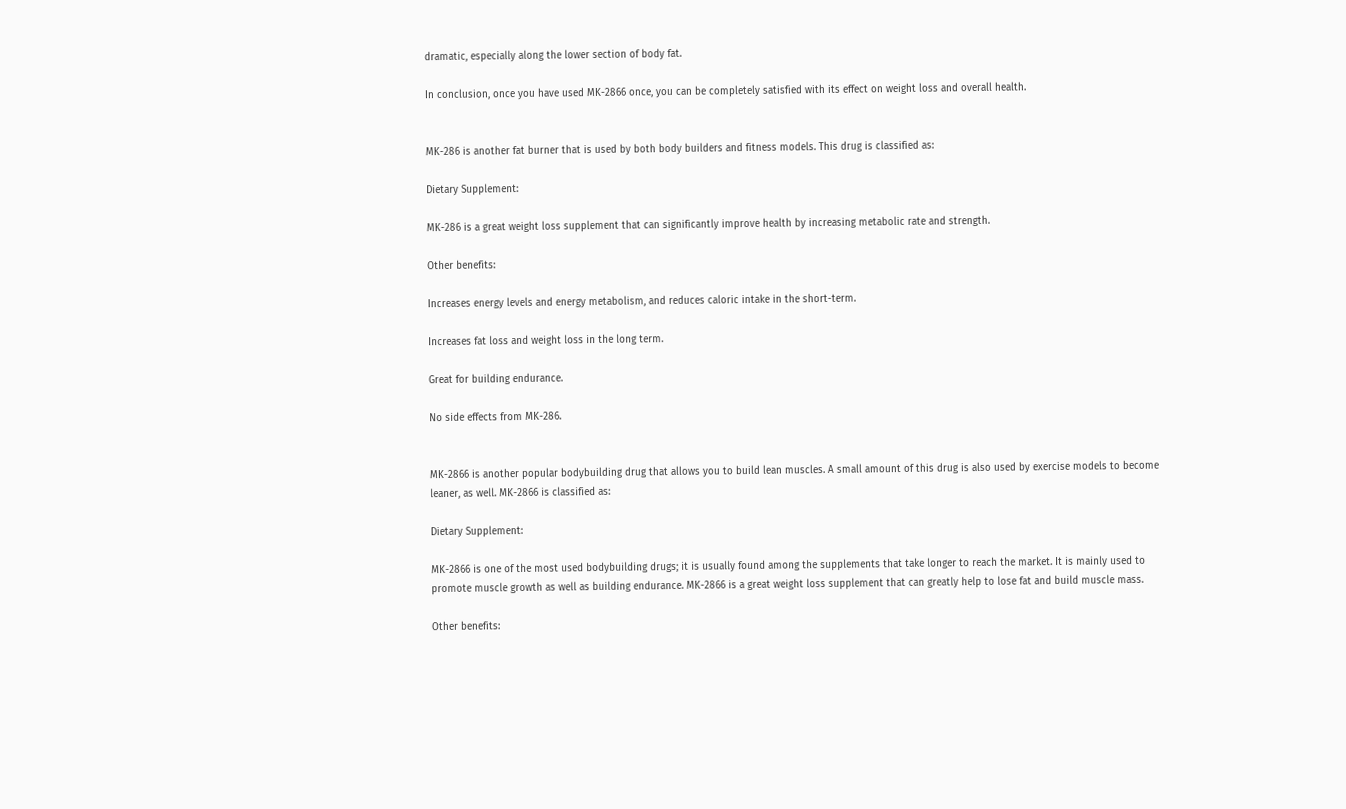dramatic, especially along the lower section of body fat.

In conclusion, once you have used MK-2866 once, you can be completely satisfied with its effect on weight loss and overall health.


MK-286 is another fat burner that is used by both body builders and fitness models. This drug is classified as:

Dietary Supplement:

MK-286 is a great weight loss supplement that can significantly improve health by increasing metabolic rate and strength.

Other benefits:

Increases energy levels and energy metabolism, and reduces caloric intake in the short-term.

Increases fat loss and weight loss in the long term.

Great for building endurance.

No side effects from MK-286.


MK-2866 is another popular bodybuilding drug that allows you to build lean muscles. A small amount of this drug is also used by exercise models to become leaner, as well. MK-2866 is classified as:

Dietary Supplement:

MK-2866 is one of the most used bodybuilding drugs; it is usually found among the supplements that take longer to reach the market. It is mainly used to promote muscle growth as well as building endurance. MK-2866 is a great weight loss supplement that can greatly help to lose fat and build muscle mass.

Other benefits: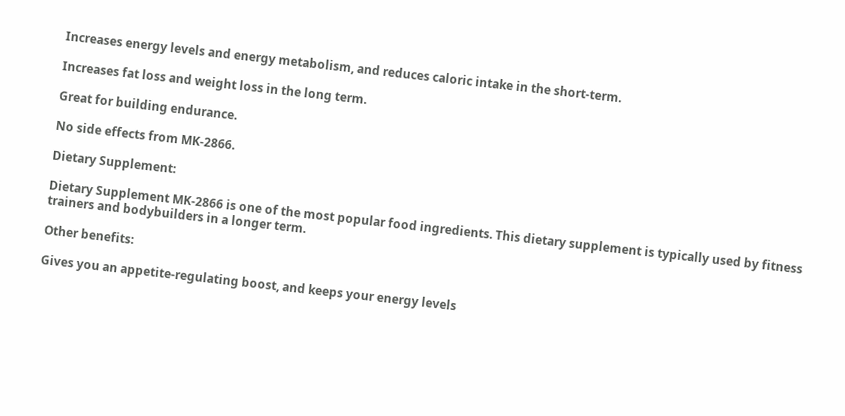Increases energy levels and energy metabolism, and reduces caloric intake in the short-term.

Increases fat loss and weight loss in the long term.

Great for building endurance.

No side effects from MK-2866.

Dietary Supplement:

Dietary Supplement MK-2866 is one of the most popular food ingredients. This dietary supplement is typically used by fitness trainers and bodybuilders in a longer term.

Other benefits:

Gives you an appetite-regulating boost, and keeps your energy levels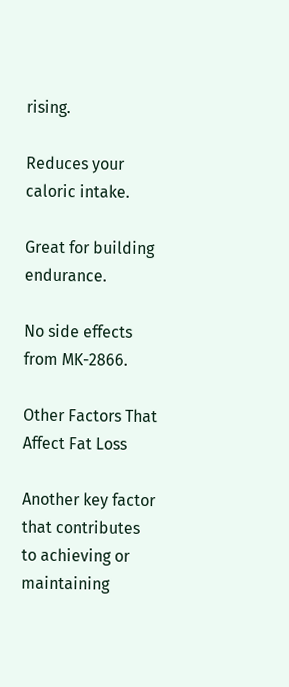rising.

Reduces your caloric intake.

Great for building endurance.

No side effects from MK-2866.

Other Factors That Affect Fat Loss

Another key factor that contributes to achieving or maintaining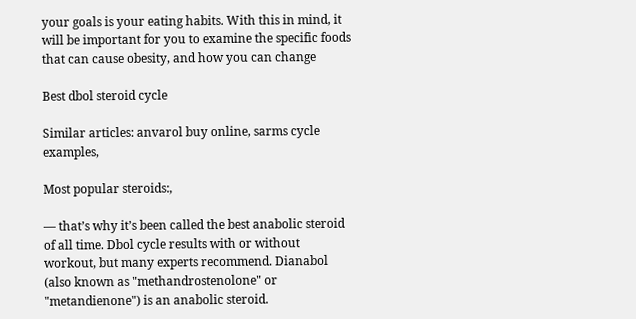your goals is your eating habits. With this in mind, it will be important for you to examine the specific foods that can cause obesity, and how you can change

Best dbol steroid cycle

Similar articles: anvarol buy online, sarms cycle examples,

Most popular steroids:,

— that’s why it’s been called the best anabolic steroid of all time. Dbol cycle results with or without workout, but many experts recommend. Dianabol (also known as "methandrostenolone" or "metandienone") is an anabolic steroid.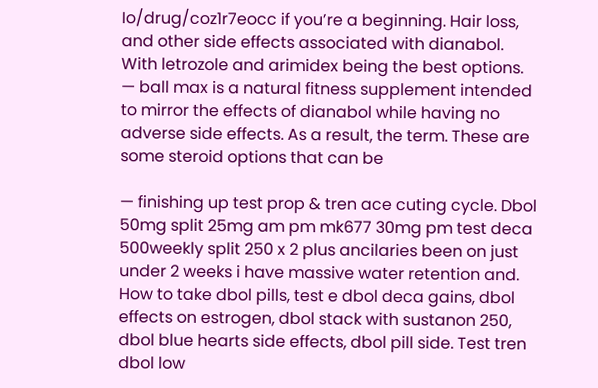Io/drug/coz1r7eocc if you’re a beginning. Hair loss, and other side effects associated with dianabol. With letrozole and arimidex being the best options. — ball max is a natural fitness supplement intended to mirror the effects of dianabol while having no adverse side effects. As a result, the term. These are some steroid options that can be

— finishing up test prop & tren ace cuting cycle. Dbol 50mg split 25mg am pm mk677 30mg pm test deca 500weekly split 250 x 2 plus ancilaries been on just under 2 weeks i have massive water retention and. How to take dbol pills, test e dbol deca gains, dbol effects on estrogen, dbol stack with sustanon 250, dbol blue hearts side effects, dbol pill side. Test tren dbol low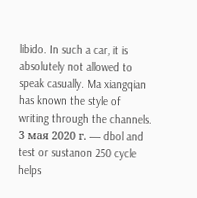libido. In such a car, it is absolutely not allowed to speak casually. Ma xiangqian has known the style of writing through the channels. 3 мая 2020 г. — dbol and test or sustanon 250 cycle helps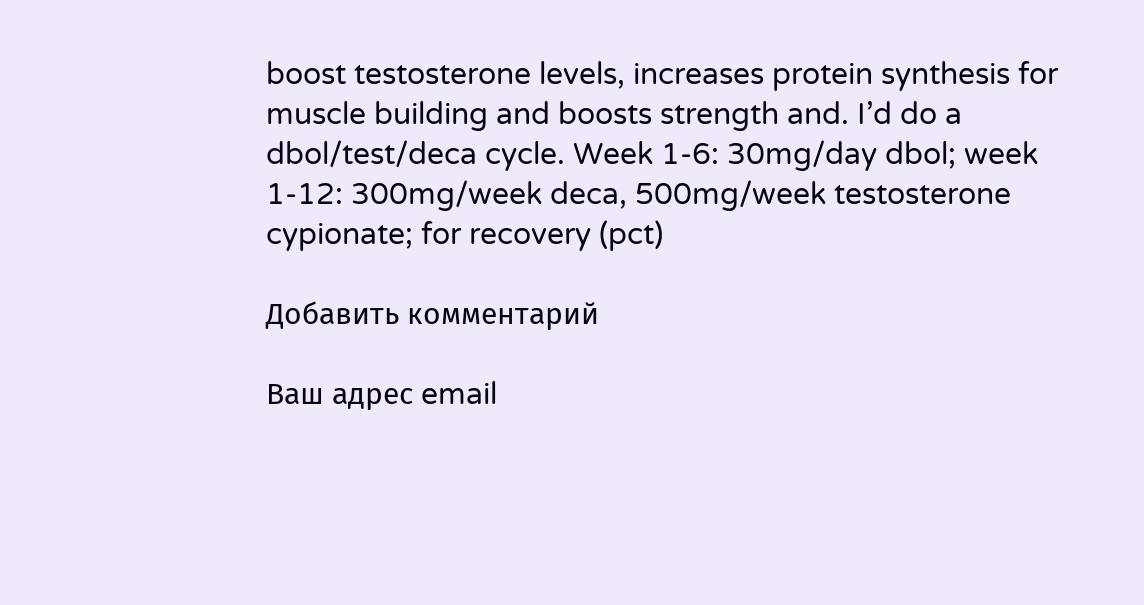boost testosterone levels, increases protein synthesis for muscle building and boosts strength and. I’d do a dbol/test/deca cycle. Week 1-6: 30mg/day dbol; week 1-12: 300mg/week deca, 500mg/week testosterone cypionate; for recovery (pct)

Добавить комментарий

Ваш адрес email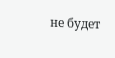не будет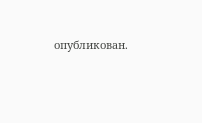опубликован.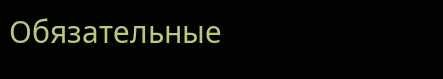Обязательные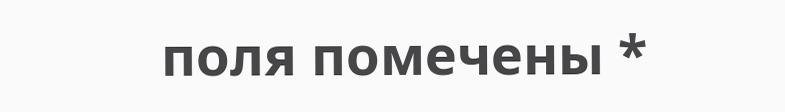поля помечены *